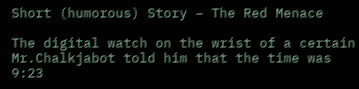Short (humorous) Story – The Red Menace

The digital watch on the wrist of a certain Mr.Chalkjabot told him that the time was 9:23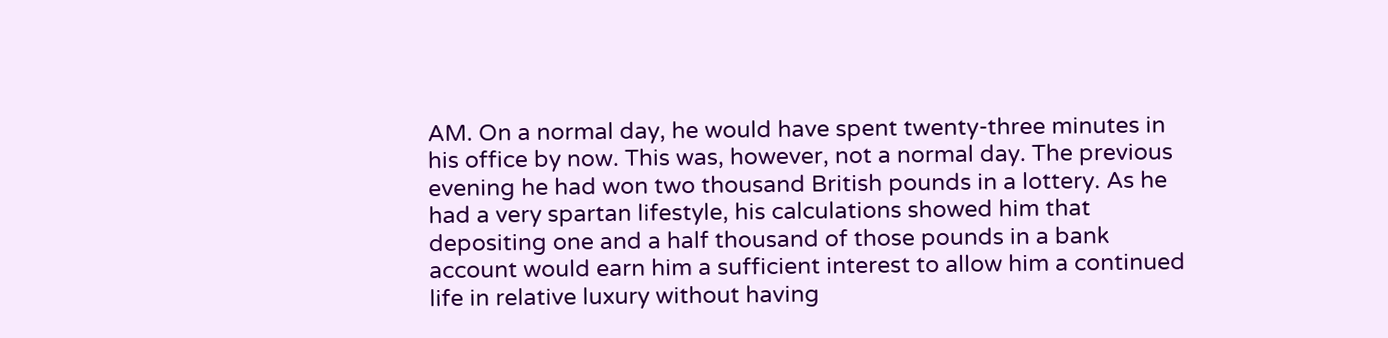AM. On a normal day, he would have spent twenty-three minutes in his office by now. This was, however, not a normal day. The previous evening he had won two thousand British pounds in a lottery. As he had a very spartan lifestyle, his calculations showed him that depositing one and a half thousand of those pounds in a bank account would earn him a sufficient interest to allow him a continued life in relative luxury without having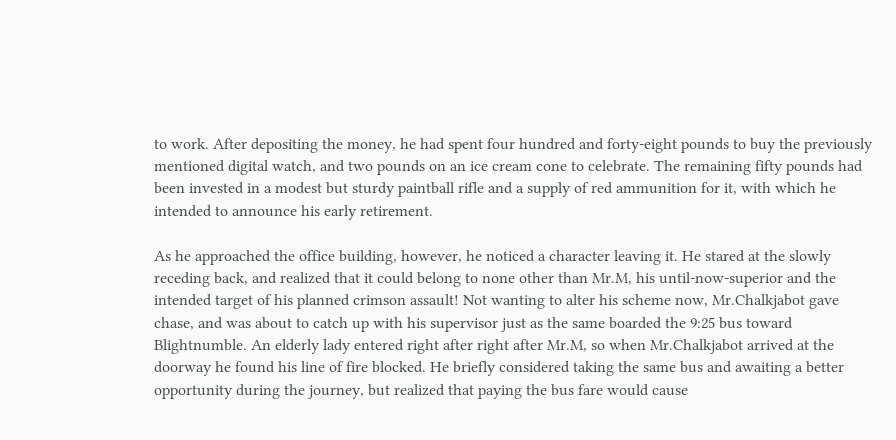to work. After depositing the money, he had spent four hundred and forty-eight pounds to buy the previously mentioned digital watch, and two pounds on an ice cream cone to celebrate. The remaining fifty pounds had been invested in a modest but sturdy paintball rifle and a supply of red ammunition for it, with which he intended to announce his early retirement.

As he approached the office building, however, he noticed a character leaving it. He stared at the slowly receding back, and realized that it could belong to none other than Mr.M, his until-now-superior and the intended target of his planned crimson assault! Not wanting to alter his scheme now, Mr.Chalkjabot gave chase, and was about to catch up with his supervisor just as the same boarded the 9:25 bus toward Blightnumble. An elderly lady entered right after right after Mr.M, so when Mr.Chalkjabot arrived at the doorway he found his line of fire blocked. He briefly considered taking the same bus and awaiting a better opportunity during the journey, but realized that paying the bus fare would cause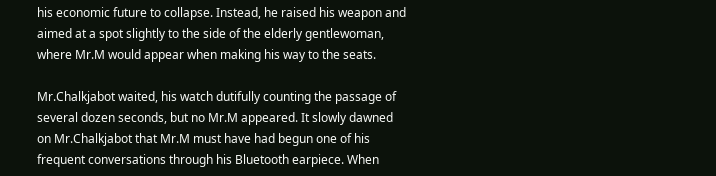his economic future to collapse. Instead, he raised his weapon and aimed at a spot slightly to the side of the elderly gentlewoman, where Mr.M would appear when making his way to the seats.

Mr.Chalkjabot waited, his watch dutifully counting the passage of several dozen seconds, but no Mr.M appeared. It slowly dawned on Mr.Chalkjabot that Mr.M must have had begun one of his frequent conversations through his Bluetooth earpiece. When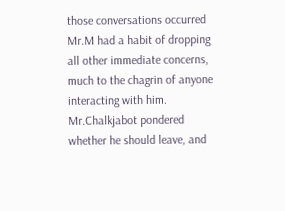those conversations occurred Mr.M had a habit of dropping all other immediate concerns, much to the chagrin of anyone interacting with him. Mr.Chalkjabot pondered whether he should leave, and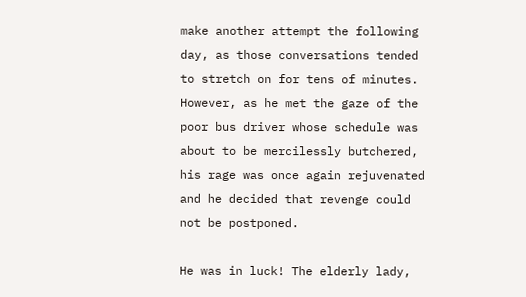make another attempt the following day, as those conversations tended to stretch on for tens of minutes. However, as he met the gaze of the poor bus driver whose schedule was about to be mercilessly butchered, his rage was once again rejuvenated and he decided that revenge could not be postponed.

He was in luck! The elderly lady,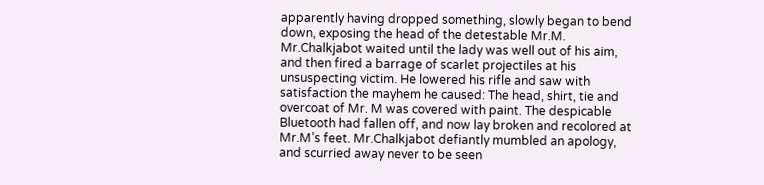apparently having dropped something, slowly began to bend down, exposing the head of the detestable Mr.M. Mr.Chalkjabot waited until the lady was well out of his aim, and then fired a barrage of scarlet projectiles at his unsuspecting victim. He lowered his rifle and saw with satisfaction the mayhem he caused: The head, shirt, tie and overcoat of Mr. M was covered with paint. The despicable Bluetooth had fallen off, and now lay broken and recolored at Mr.M’s feet. Mr.Chalkjabot defiantly mumbled an apology, and scurried away never to be seen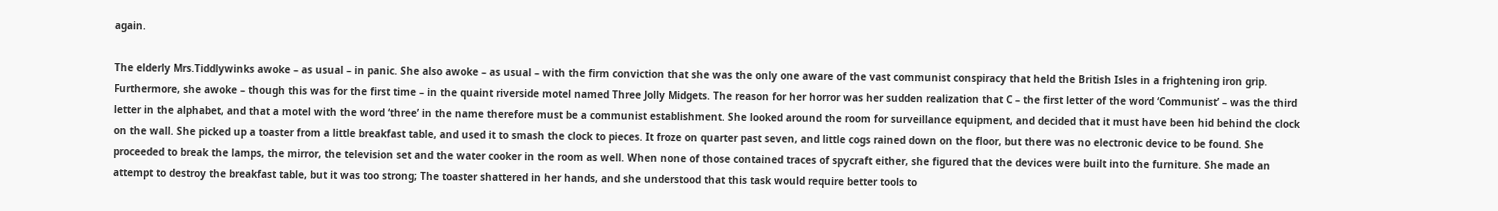again.

The elderly Mrs.Tiddlywinks awoke – as usual – in panic. She also awoke – as usual – with the firm conviction that she was the only one aware of the vast communist conspiracy that held the British Isles in a frightening iron grip. Furthermore, she awoke – though this was for the first time – in the quaint riverside motel named Three Jolly Midgets. The reason for her horror was her sudden realization that C – the first letter of the word ‘Communist’ – was the third letter in the alphabet, and that a motel with the word ‘three’ in the name therefore must be a communist establishment. She looked around the room for surveillance equipment, and decided that it must have been hid behind the clock on the wall. She picked up a toaster from a little breakfast table, and used it to smash the clock to pieces. It froze on quarter past seven, and little cogs rained down on the floor, but there was no electronic device to be found. She proceeded to break the lamps, the mirror, the television set and the water cooker in the room as well. When none of those contained traces of spycraft either, she figured that the devices were built into the furniture. She made an attempt to destroy the breakfast table, but it was too strong; The toaster shattered in her hands, and she understood that this task would require better tools to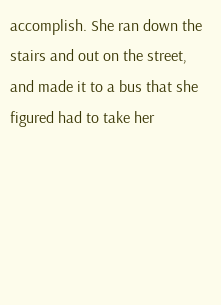accomplish. She ran down the stairs and out on the street, and made it to a bus that she figured had to take her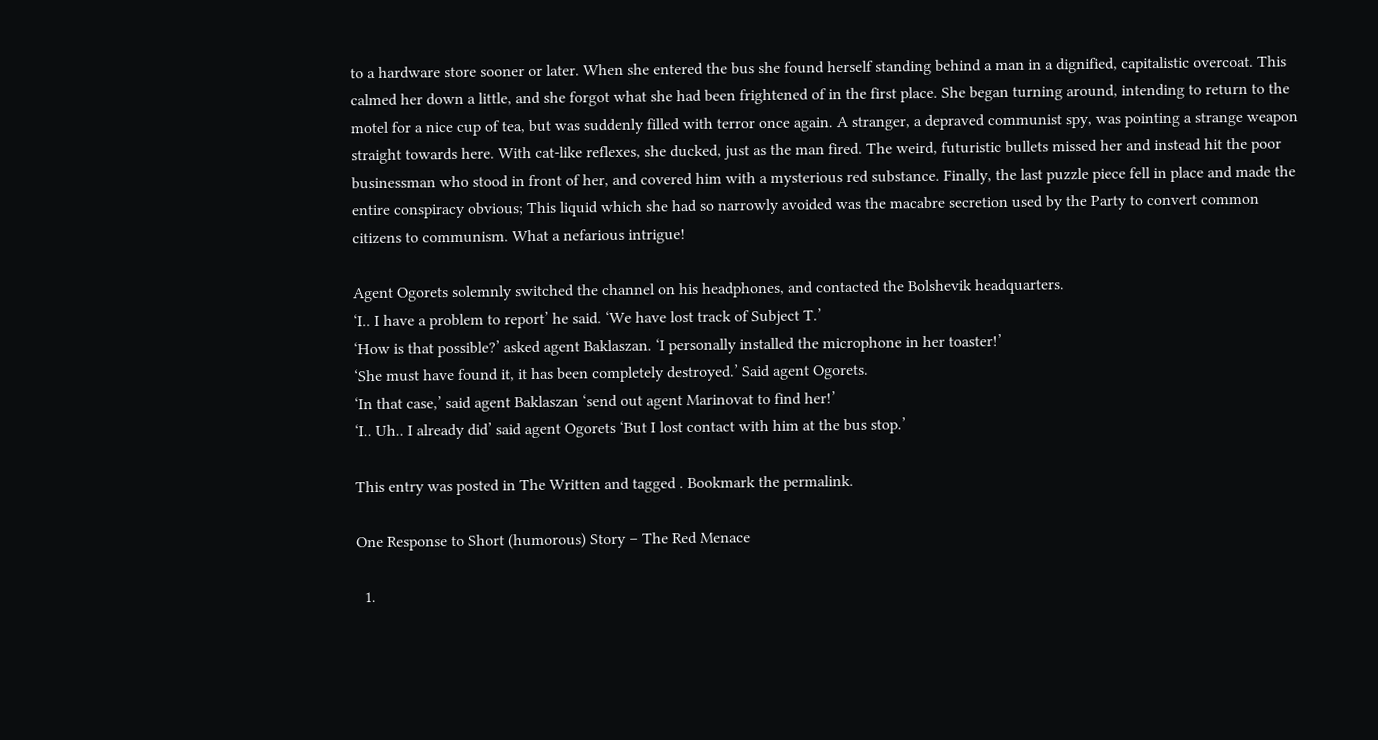to a hardware store sooner or later. When she entered the bus she found herself standing behind a man in a dignified, capitalistic overcoat. This calmed her down a little, and she forgot what she had been frightened of in the first place. She began turning around, intending to return to the motel for a nice cup of tea, but was suddenly filled with terror once again. A stranger, a depraved communist spy, was pointing a strange weapon straight towards here. With cat-like reflexes, she ducked, just as the man fired. The weird, futuristic bullets missed her and instead hit the poor businessman who stood in front of her, and covered him with a mysterious red substance. Finally, the last puzzle piece fell in place and made the entire conspiracy obvious; This liquid which she had so narrowly avoided was the macabre secretion used by the Party to convert common citizens to communism. What a nefarious intrigue!

Agent Ogorets solemnly switched the channel on his headphones, and contacted the Bolshevik headquarters.
‘I.. I have a problem to report’ he said. ‘We have lost track of Subject T.’
‘How is that possible?’ asked agent Baklaszan. ‘I personally installed the microphone in her toaster!’
‘She must have found it, it has been completely destroyed.’ Said agent Ogorets.
‘In that case,’ said agent Baklaszan ‘send out agent Marinovat to find her!’
‘I.. Uh.. I already did’ said agent Ogorets ‘But I lost contact with him at the bus stop.’

This entry was posted in The Written and tagged . Bookmark the permalink.

One Response to Short (humorous) Story – The Red Menace

  1.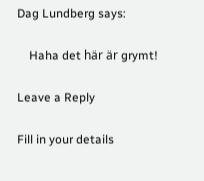Dag Lundberg says:

    Haha det här är grymt!

Leave a Reply

Fill in your details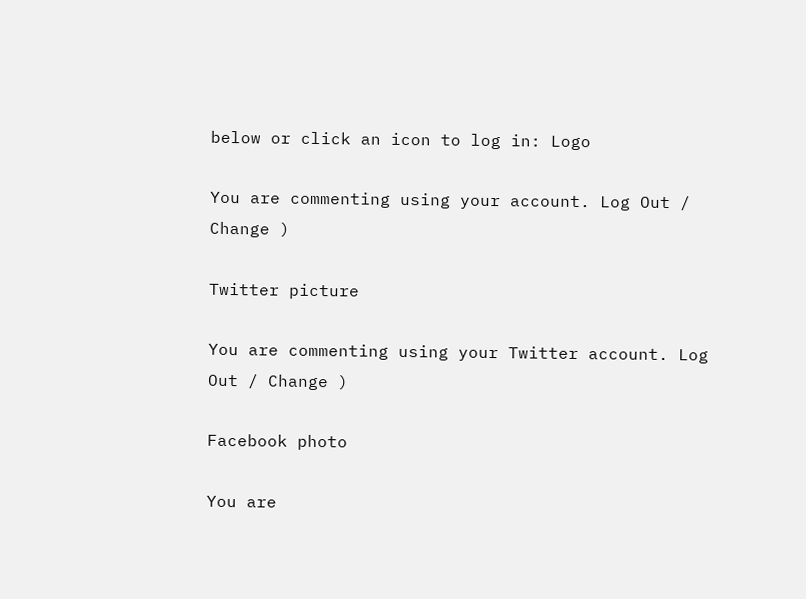below or click an icon to log in: Logo

You are commenting using your account. Log Out / Change )

Twitter picture

You are commenting using your Twitter account. Log Out / Change )

Facebook photo

You are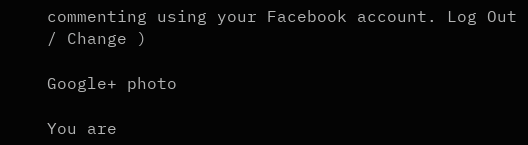commenting using your Facebook account. Log Out / Change )

Google+ photo

You are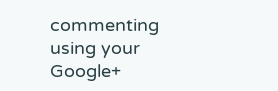commenting using your Google+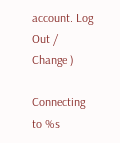account. Log Out / Change )

Connecting to %s